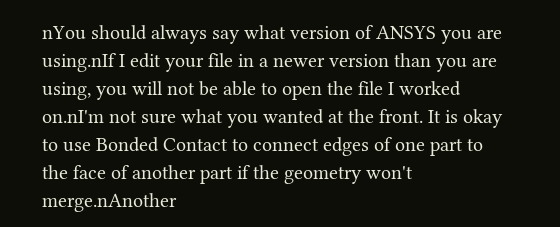nYou should always say what version of ANSYS you are using.nIf I edit your file in a newer version than you are using, you will not be able to open the file I worked on.nI'm not sure what you wanted at the front. It is okay to use Bonded Contact to connect edges of one part to the face of another part if the geometry won't merge.nAnother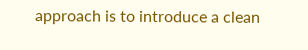approach is to introduce a clean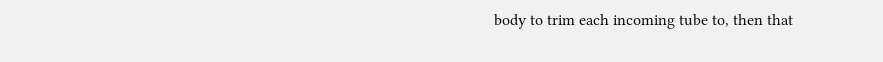body to trim each incoming tube to, then that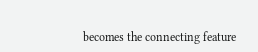becomes the connecting feature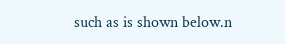such as is shown below.n